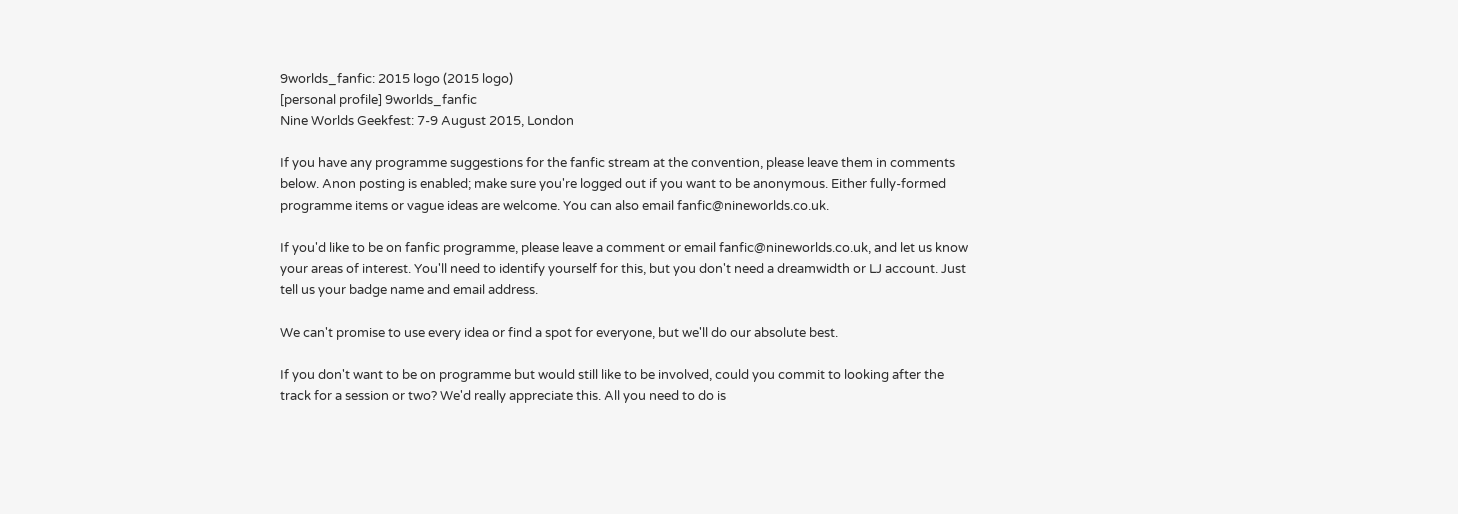9worlds_fanfic: 2015 logo (2015 logo)
[personal profile] 9worlds_fanfic
Nine Worlds Geekfest: 7-9 August 2015, London

If you have any programme suggestions for the fanfic stream at the convention, please leave them in comments below. Anon posting is enabled; make sure you're logged out if you want to be anonymous. Either fully-formed programme items or vague ideas are welcome. You can also email fanfic@nineworlds.co.uk.

If you'd like to be on fanfic programme, please leave a comment or email fanfic@nineworlds.co.uk, and let us know your areas of interest. You'll need to identify yourself for this, but you don't need a dreamwidth or LJ account. Just tell us your badge name and email address.

We can't promise to use every idea or find a spot for everyone, but we'll do our absolute best.

If you don't want to be on programme but would still like to be involved, could you commit to looking after the track for a session or two? We'd really appreciate this. All you need to do is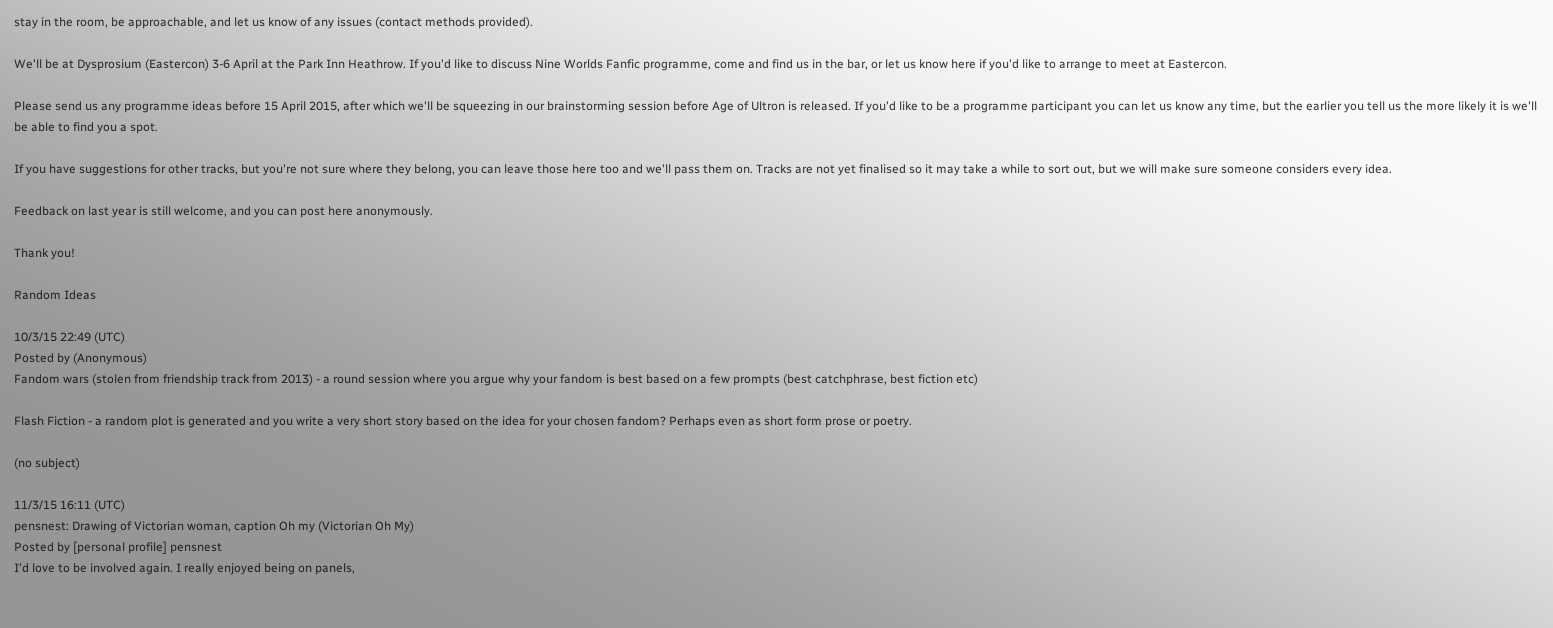stay in the room, be approachable, and let us know of any issues (contact methods provided).

We'll be at Dysprosium (Eastercon) 3-6 April at the Park Inn Heathrow. If you'd like to discuss Nine Worlds Fanfic programme, come and find us in the bar, or let us know here if you'd like to arrange to meet at Eastercon.

Please send us any programme ideas before 15 April 2015, after which we'll be squeezing in our brainstorming session before Age of Ultron is released. If you'd like to be a programme participant you can let us know any time, but the earlier you tell us the more likely it is we'll be able to find you a spot.

If you have suggestions for other tracks, but you're not sure where they belong, you can leave those here too and we'll pass them on. Tracks are not yet finalised so it may take a while to sort out, but we will make sure someone considers every idea.

Feedback on last year is still welcome, and you can post here anonymously.

Thank you!

Random Ideas

10/3/15 22:49 (UTC)
Posted by (Anonymous)
Fandom wars (stolen from friendship track from 2013) - a round session where you argue why your fandom is best based on a few prompts (best catchphrase, best fiction etc)

Flash Fiction - a random plot is generated and you write a very short story based on the idea for your chosen fandom? Perhaps even as short form prose or poetry.

(no subject)

11/3/15 16:11 (UTC)
pensnest: Drawing of Victorian woman, caption Oh my (Victorian Oh My)
Posted by [personal profile] pensnest
I'd love to be involved again. I really enjoyed being on panels,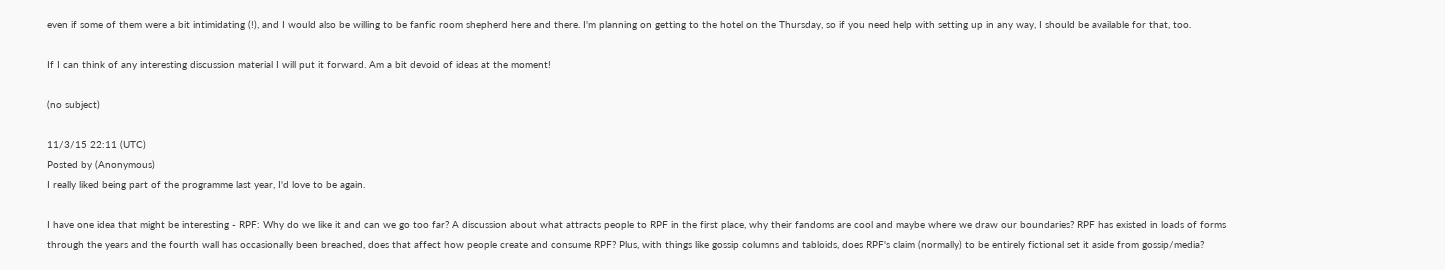even if some of them were a bit intimidating (!), and I would also be willing to be fanfic room shepherd here and there. I'm planning on getting to the hotel on the Thursday, so if you need help with setting up in any way, I should be available for that, too.

If I can think of any interesting discussion material I will put it forward. Am a bit devoid of ideas at the moment!

(no subject)

11/3/15 22:11 (UTC)
Posted by (Anonymous)
I really liked being part of the programme last year, I'd love to be again.

I have one idea that might be interesting - RPF: Why do we like it and can we go too far? A discussion about what attracts people to RPF in the first place, why their fandoms are cool and maybe where we draw our boundaries? RPF has existed in loads of forms through the years and the fourth wall has occasionally been breached, does that affect how people create and consume RPF? Plus, with things like gossip columns and tabloids, does RPF's claim (normally) to be entirely fictional set it aside from gossip/media?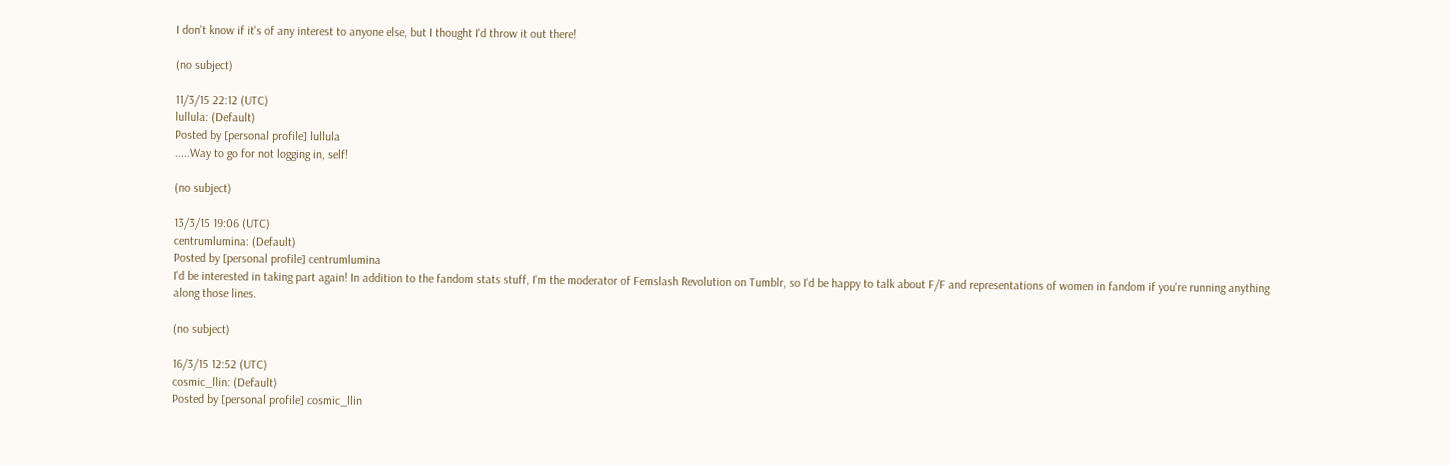I don't know if it's of any interest to anyone else, but I thought I'd throw it out there!

(no subject)

11/3/15 22:12 (UTC)
lullula: (Default)
Posted by [personal profile] lullula
.....Way to go for not logging in, self!

(no subject)

13/3/15 19:06 (UTC)
centrumlumina: (Default)
Posted by [personal profile] centrumlumina
I'd be interested in taking part again! In addition to the fandom stats stuff, I'm the moderator of Femslash Revolution on Tumblr, so I'd be happy to talk about F/F and representations of women in fandom if you're running anything along those lines.

(no subject)

16/3/15 12:52 (UTC)
cosmic_llin: (Default)
Posted by [personal profile] cosmic_llin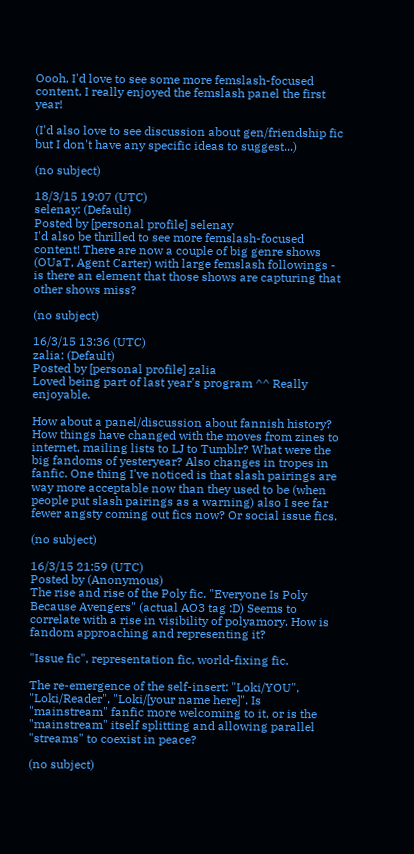Oooh, I'd love to see some more femslash-focused content, I really enjoyed the femslash panel the first year!

(I'd also love to see discussion about gen/friendship fic but I don't have any specific ideas to suggest...)

(no subject)

18/3/15 19:07 (UTC)
selenay: (Default)
Posted by [personal profile] selenay
I'd also be thrilled to see more femslash-focused content! There are now a couple of big genre shows (OUaT, Agent Carter) with large femslash followings - is there an element that those shows are capturing that other shows miss?

(no subject)

16/3/15 13:36 (UTC)
zalia: (Default)
Posted by [personal profile] zalia
Loved being part of last year's program ^^ Really enjoyable.

How about a panel/discussion about fannish history? How things have changed with the moves from zines to internet, mailing lists to LJ to Tumblr? What were the big fandoms of yesteryear? Also changes in tropes in fanfic. One thing I've noticed is that slash pairings are way more acceptable now than they used to be (when people put slash pairings as a warning) also I see far fewer angsty coming out fics now? Or social issue fics.

(no subject)

16/3/15 21:59 (UTC)
Posted by (Anonymous)
The rise and rise of the Poly fic. "Everyone Is Poly Because Avengers" (actual AO3 tag :D) Seems to correlate with a rise in visibility of polyamory. How is fandom approaching and representing it?

"Issue fic", representation fic, world-fixing fic.

The re-emergence of the self-insert: "Loki/YOU", "Loki/Reader", "Loki/[your name here]". Is "mainstream" fanfic more welcoming to it, or is the "mainstream" itself splitting and allowing parallel "streams" to coexist in peace?

(no subject)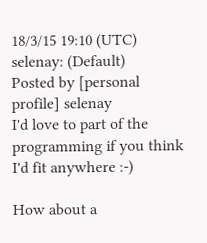18/3/15 19:10 (UTC)
selenay: (Default)
Posted by [personal profile] selenay
I'd love to part of the programming if you think I'd fit anywhere :-)

How about a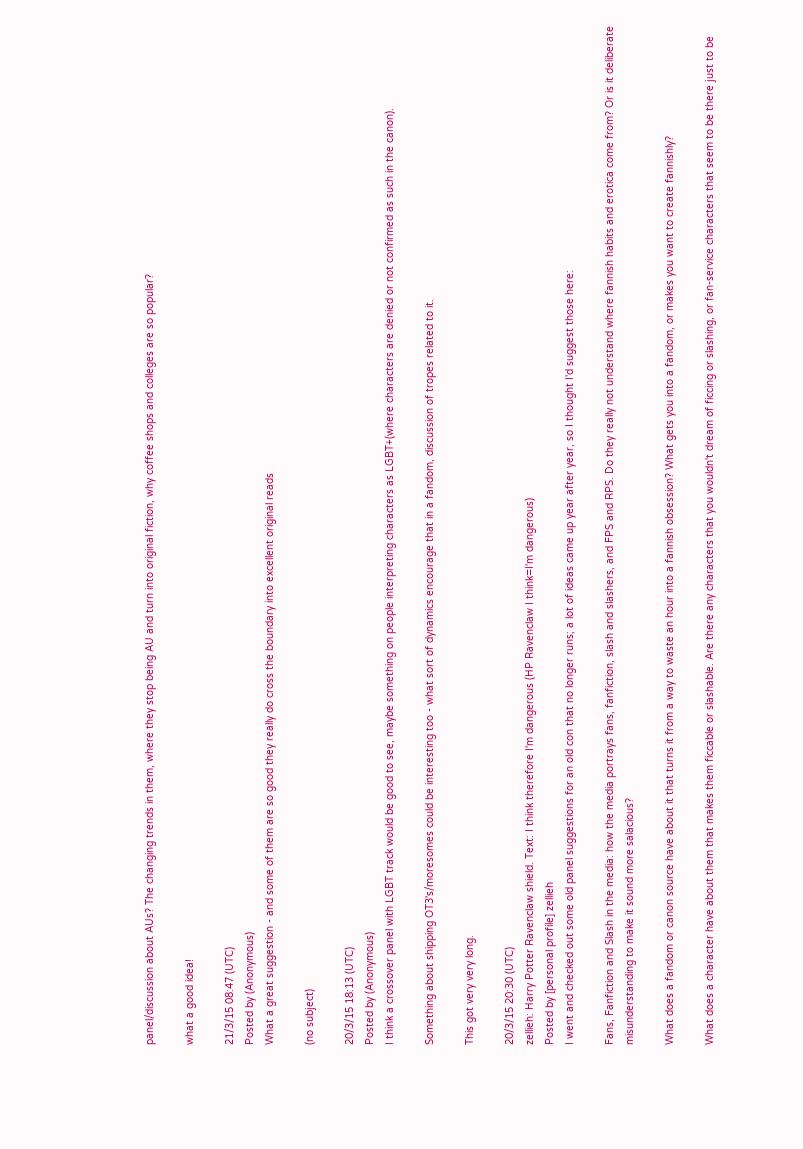panel/discussion about AUs? The changing trends in them, where they stop being AU and turn into original fiction, why coffee shops and colleges are so popular?

what a good idea!

21/3/15 08:47 (UTC)
Posted by (Anonymous)
What a great suggestion - and some of them are so good they really do cross the boundary into excellent original reads

(no subject)

20/3/15 18:13 (UTC)
Posted by (Anonymous)
I think a crossover panel with LGBT track would be good to see, maybe something on people interpreting characters as LGBT+(where characters are denied or not confirmed as such in the canon).

Something about shipping OT3's/moresomes could be interesting too - what sort of dynamics encourage that in a fandom, discussion of tropes related to it.

This got very very long.

20/3/15 20:30 (UTC)
zellieh: Harry Potter Ravenclaw shield. Text: I think therefore I'm dangerous (HP Ravenclaw I think=I'm dangerous)
Posted by [personal profile] zellieh
I went and checked out some old panel suggestions for an old con that no longer runs; a lot of ideas came up year after year, so I thought I'd suggest those here:

Fans, Fanfiction and Slash in the media: how the media portrays fans, fanfiction, slash and slashers, and FPS and RPS. Do they really not understand where fannish habits and erotica come from? Or is it deliberate misunderstanding to make it sound more salacious?

What does a fandom or canon source have about it that turns it from a way to waste an hour into a fannish obsession? What gets you into a fandom, or makes you want to create fannishly?

What does a character have about them that makes them ficcable or slashable. Are there any characters that you wouldn't dream of ficcing or slashing, or fan-service characters that seem to be there just to be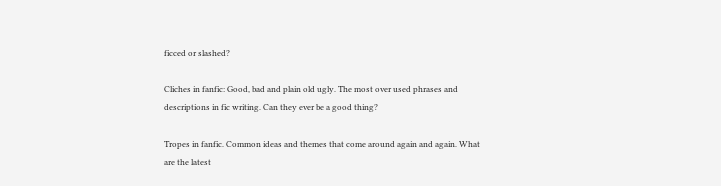ficced or slashed?

Cliches in fanfic: Good, bad and plain old ugly. The most over used phrases and descriptions in fic writing. Can they ever be a good thing?

Tropes in fanfic. Common ideas and themes that come around again and again. What are the latest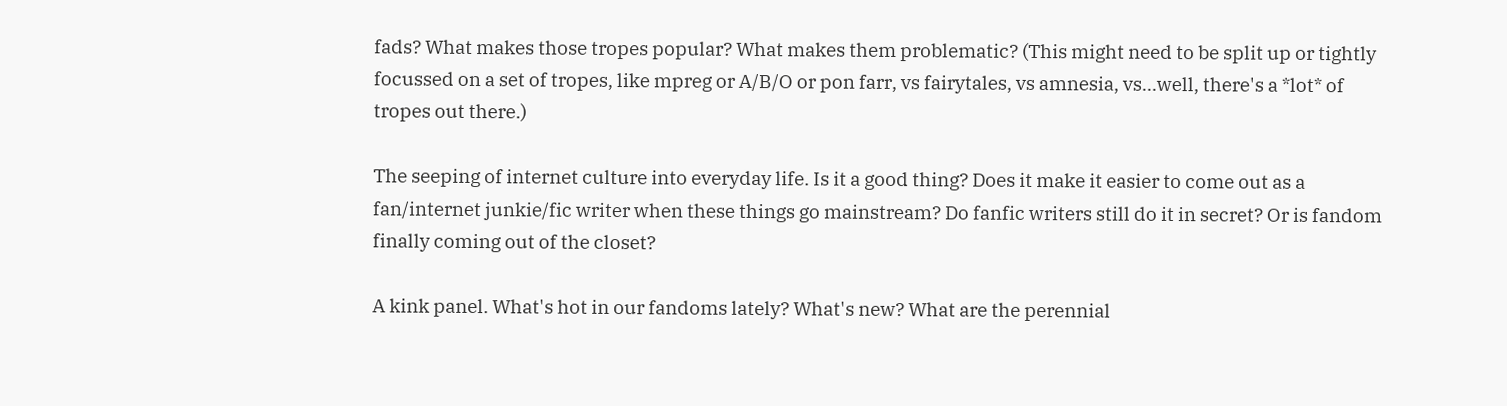fads? What makes those tropes popular? What makes them problematic? (This might need to be split up or tightly focussed on a set of tropes, like mpreg or A/B/O or pon farr, vs fairytales, vs amnesia, vs...well, there's a *lot* of tropes out there.)

The seeping of internet culture into everyday life. Is it a good thing? Does it make it easier to come out as a fan/internet junkie/fic writer when these things go mainstream? Do fanfic writers still do it in secret? Or is fandom finally coming out of the closet?

A kink panel. What's hot in our fandoms lately? What's new? What are the perennial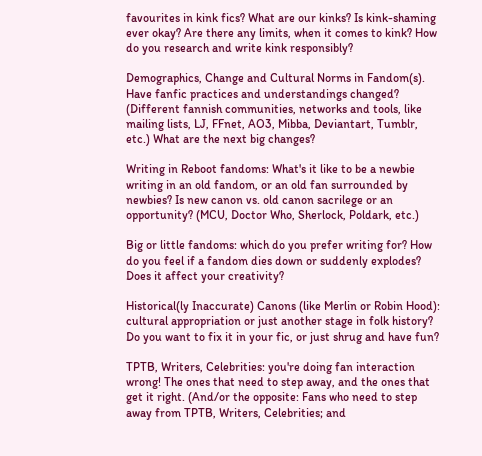favourites in kink fics? What are our kinks? Is kink-shaming ever okay? Are there any limits, when it comes to kink? How do you research and write kink responsibly?

Demographics, Change and Cultural Norms in Fandom(s). Have fanfic practices and understandings changed? (Different fannish communities, networks and tools, like mailing lists, LJ, FFnet, AO3, Mibba, Deviantart, Tumblr, etc.) What are the next big changes?

Writing in Reboot fandoms: What's it like to be a newbie writing in an old fandom, or an old fan surrounded by newbies? Is new canon vs. old canon sacrilege or an opportunity? (MCU, Doctor Who, Sherlock, Poldark, etc.)

Big or little fandoms: which do you prefer writing for? How do you feel if a fandom dies down or suddenly explodes? Does it affect your creativity?

Historical(ly Inaccurate) Canons (like Merlin or Robin Hood): cultural appropriation or just another stage in folk history? Do you want to fix it in your fic, or just shrug and have fun?

TPTB, Writers, Celebrities: you're doing fan interaction wrong! The ones that need to step away, and the ones that get it right. (And/or the opposite: Fans who need to step away from TPTB, Writers, Celebrities; and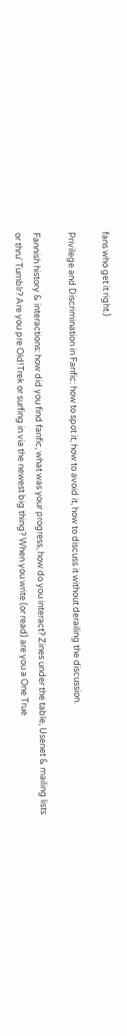fans who get it right.)

Privilege and Discrimination in Fanfic: how to spot it, how to avoid it, how to discuss it without derailing the discussion.

Fannish history & interactions: how did you find fanfic, what was your progress, how do you interact? Zines under the table, Usenet & mailing lists or thru' Tumblr? Are you pre Old!Trek or surfing in via the newest big thing? When you write (or read) are you a One True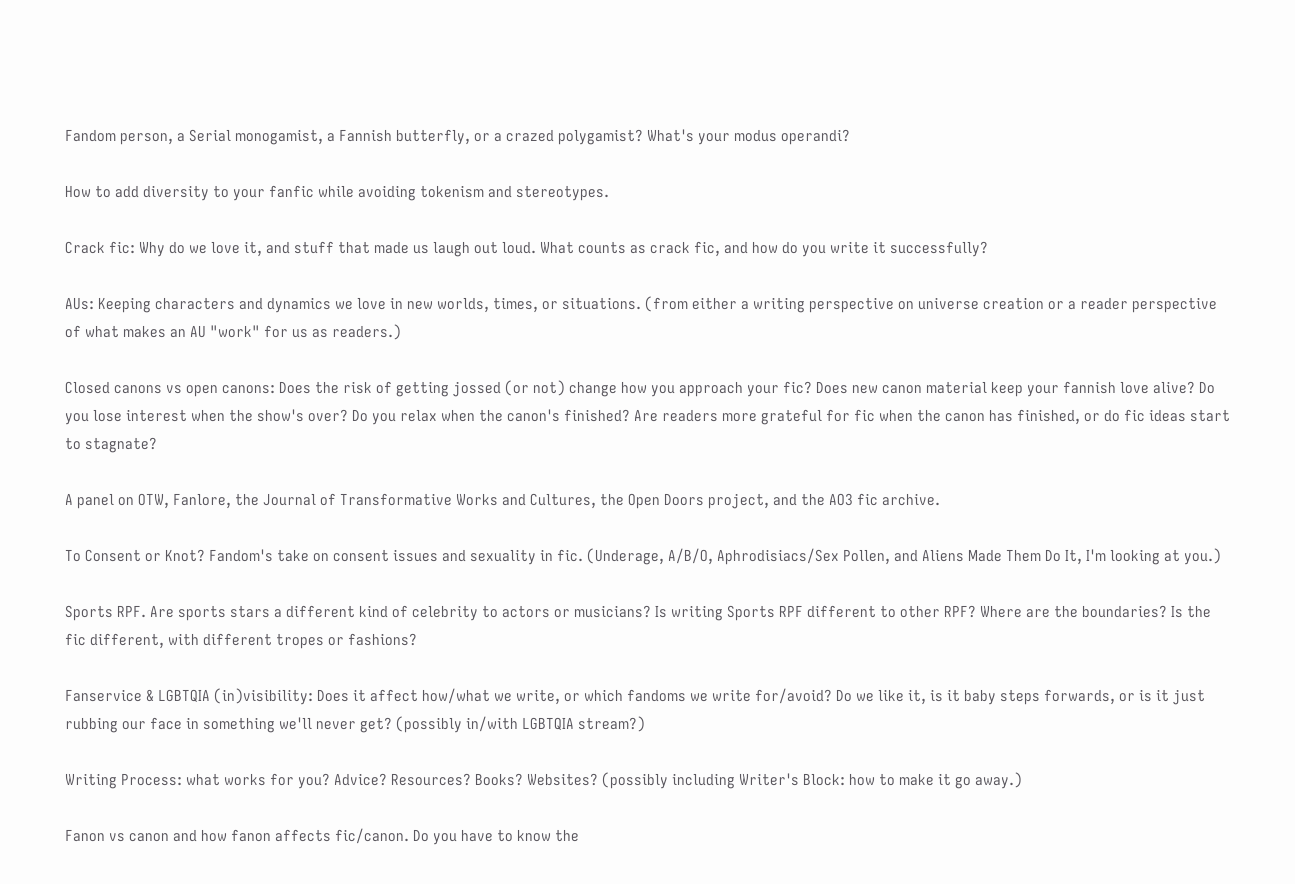Fandom person, a Serial monogamist, a Fannish butterfly, or a crazed polygamist? What's your modus operandi?

How to add diversity to your fanfic while avoiding tokenism and stereotypes.

Crack fic: Why do we love it, and stuff that made us laugh out loud. What counts as crack fic, and how do you write it successfully?

AUs: Keeping characters and dynamics we love in new worlds, times, or situations. (from either a writing perspective on universe creation or a reader perspective of what makes an AU "work" for us as readers.)

Closed canons vs open canons: Does the risk of getting jossed (or not) change how you approach your fic? Does new canon material keep your fannish love alive? Do you lose interest when the show's over? Do you relax when the canon's finished? Are readers more grateful for fic when the canon has finished, or do fic ideas start to stagnate?

A panel on OTW, Fanlore, the Journal of Transformative Works and Cultures, the Open Doors project, and the AO3 fic archive.

To Consent or Knot? Fandom's take on consent issues and sexuality in fic. (Underage, A/B/O, Aphrodisiacs/Sex Pollen, and Aliens Made Them Do It, I'm looking at you.)

Sports RPF. Are sports stars a different kind of celebrity to actors or musicians? Is writing Sports RPF different to other RPF? Where are the boundaries? Is the fic different, with different tropes or fashions?

Fanservice & LGBTQIA (in)visibility: Does it affect how/what we write, or which fandoms we write for/avoid? Do we like it, is it baby steps forwards, or is it just rubbing our face in something we'll never get? (possibly in/with LGBTQIA stream?)

Writing Process: what works for you? Advice? Resources? Books? Websites? (possibly including Writer's Block: how to make it go away.)

Fanon vs canon and how fanon affects fic/canon. Do you have to know the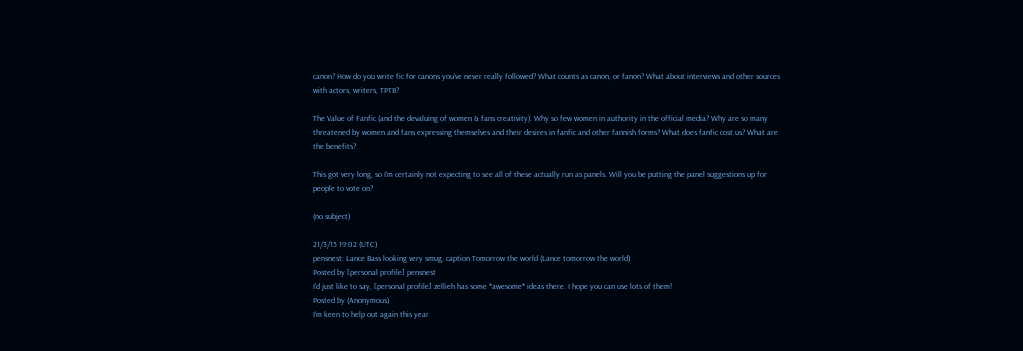canon? How do you write fic for canons you've never really followed? What counts as canon, or fanon? What about interviews and other sources with actors, writers, TPTB?

The Value of Fanfic (and the devaluing of women & fans creativity). Why so few women in authority in the official media? Why are so many threatened by women and fans expressing themselves and their desires in fanfic and other fannish forms? What does fanfic cost us? What are the benefits?

This got very long, so I'm certainly not expecting to see all of these actually run as panels. Will you be putting the panel suggestions up for people to vote on?

(no subject)

21/3/15 19:02 (UTC)
pensnest: Lance Bass looking very smug, caption Tomorrow the world (Lance tomorrow the world)
Posted by [personal profile] pensnest
I'd just like to say, [personal profile] zellieh has some *awesome* ideas there. I hope you can use lots of them!
Posted by (Anonymous)
I'm keen to help out again this year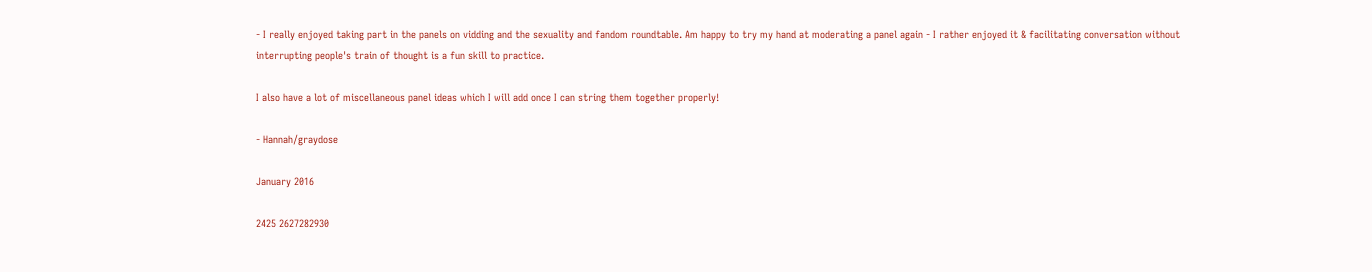- I really enjoyed taking part in the panels on vidding and the sexuality and fandom roundtable. Am happy to try my hand at moderating a panel again - I rather enjoyed it & facilitating conversation without interrupting people's train of thought is a fun skill to practice.

I also have a lot of miscellaneous panel ideas which I will add once I can string them together properly!

- Hannah/graydose

January 2016

2425 2627282930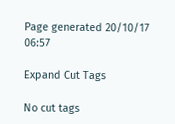Page generated 20/10/17 06:57

Expand Cut Tags

No cut tags